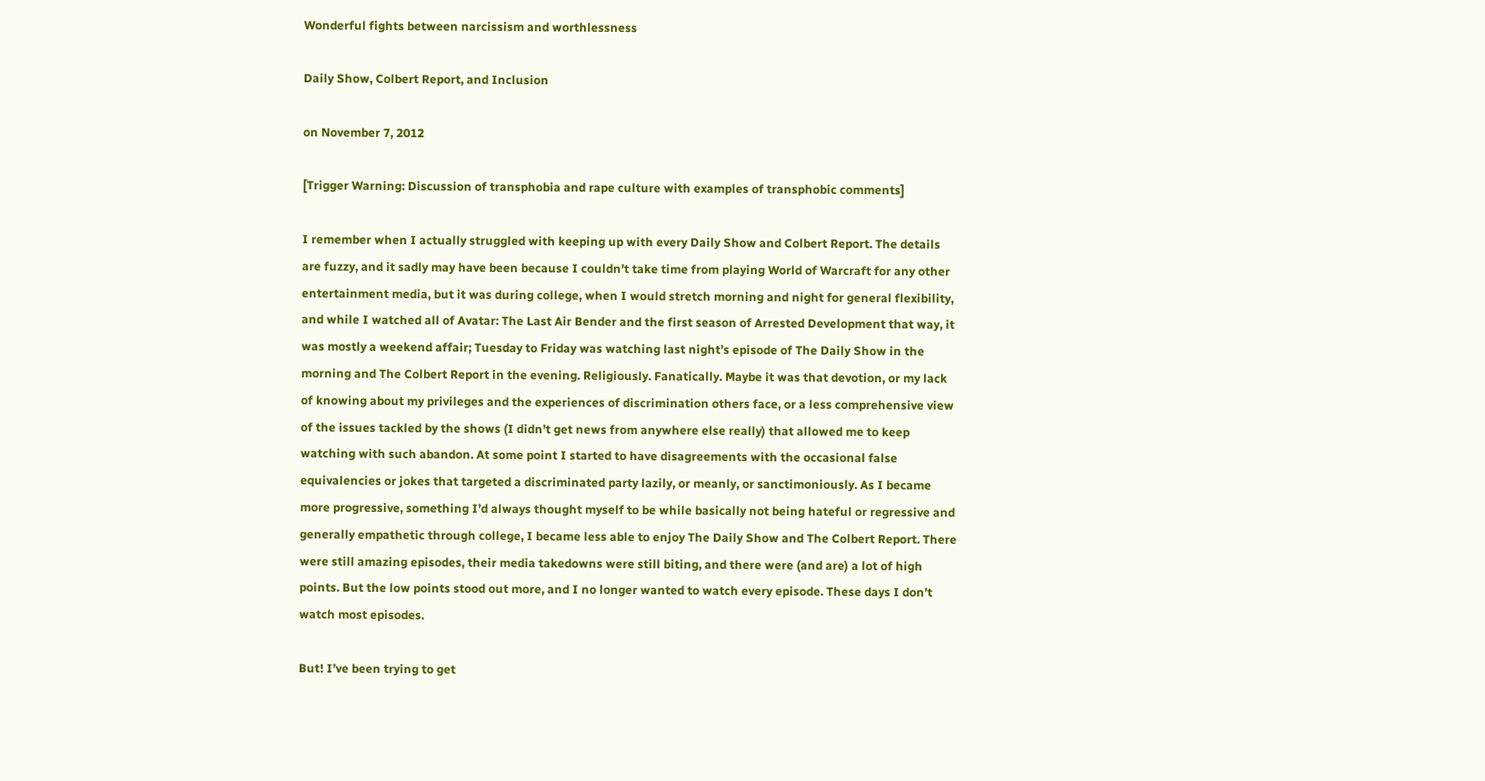Wonderful fights between narcissism and worthlessness

Daily Show, Colbert Report, and Inclusion

on November 7, 2012

[Trigger Warning: Discussion of transphobia and rape culture with examples of transphobic comments]

I remember when I actually struggled with keeping up with every Daily Show and Colbert Report. The details are fuzzy, and it sadly may have been because I couldn’t take time from playing World of Warcraft for any other entertainment media, but it was during college, when I would stretch morning and night for general flexibility, and while I watched all of Avatar: The Last Air Bender and the first season of Arrested Development that way, it was mostly a weekend affair; Tuesday to Friday was watching last night’s episode of The Daily Show in the morning and The Colbert Report in the evening. Religiously. Fanatically. Maybe it was that devotion, or my lack of knowing about my privileges and the experiences of discrimination others face, or a less comprehensive view of the issues tackled by the shows (I didn’t get news from anywhere else really) that allowed me to keep watching with such abandon. At some point I started to have disagreements with the occasional false equivalencies or jokes that targeted a discriminated party lazily, or meanly, or sanctimoniously. As I became more progressive, something I’d always thought myself to be while basically not being hateful or regressive and generally empathetic through college, I became less able to enjoy The Daily Show and The Colbert Report. There were still amazing episodes, their media takedowns were still biting, and there were (and are) a lot of high points. But the low points stood out more, and I no longer wanted to watch every episode. These days I don’t watch most episodes.

But! I’ve been trying to get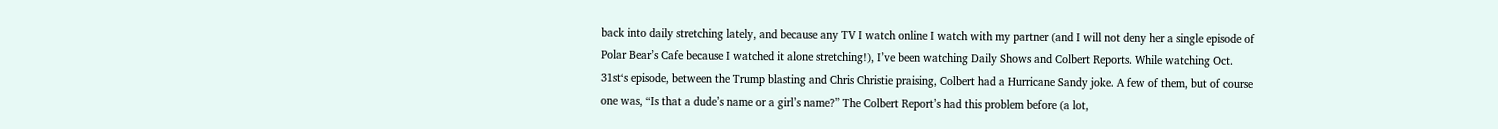back into daily stretching lately, and because any TV I watch online I watch with my partner (and I will not deny her a single episode of Polar Bear’s Cafe because I watched it alone stretching!), I’ve been watching Daily Shows and Colbert Reports. While watching Oct. 31st‘s episode, between the Trump blasting and Chris Christie praising, Colbert had a Hurricane Sandy joke. A few of them, but of course one was, “Is that a dude’s name or a girl’s name?” The Colbert Report’s had this problem before (a lot,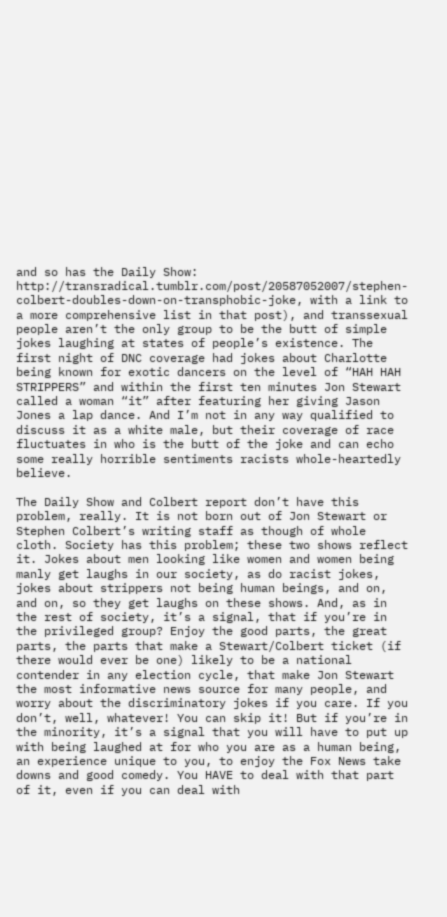and so has the Daily Show: http://transradical.tumblr.com/post/20587052007/stephen-colbert-doubles-down-on-transphobic-joke, with a link to a more comprehensive list in that post), and transsexual people aren’t the only group to be the butt of simple jokes laughing at states of people’s existence. The first night of DNC coverage had jokes about Charlotte being known for exotic dancers on the level of “HAH HAH STRIPPERS” and within the first ten minutes Jon Stewart called a woman “it” after featuring her giving Jason Jones a lap dance. And I’m not in any way qualified to discuss it as a white male, but their coverage of race fluctuates in who is the butt of the joke and can echo some really horrible sentiments racists whole-heartedly believe.

The Daily Show and Colbert report don’t have this problem, really. It is not born out of Jon Stewart or Stephen Colbert’s writing staff as though of whole cloth. Society has this problem; these two shows reflect it. Jokes about men looking like women and women being manly get laughs in our society, as do racist jokes, jokes about strippers not being human beings, and on, and on, so they get laughs on these shows. And, as in the rest of society, it’s a signal, that if you’re in the privileged group? Enjoy the good parts, the great parts, the parts that make a Stewart/Colbert ticket (if there would ever be one) likely to be a national contender in any election cycle, that make Jon Stewart the most informative news source for many people, and worry about the discriminatory jokes if you care. If you don’t, well, whatever! You can skip it! But if you’re in the minority, it’s a signal that you will have to put up with being laughed at for who you are as a human being, an experience unique to you, to enjoy the Fox News take downs and good comedy. You HAVE to deal with that part of it, even if you can deal with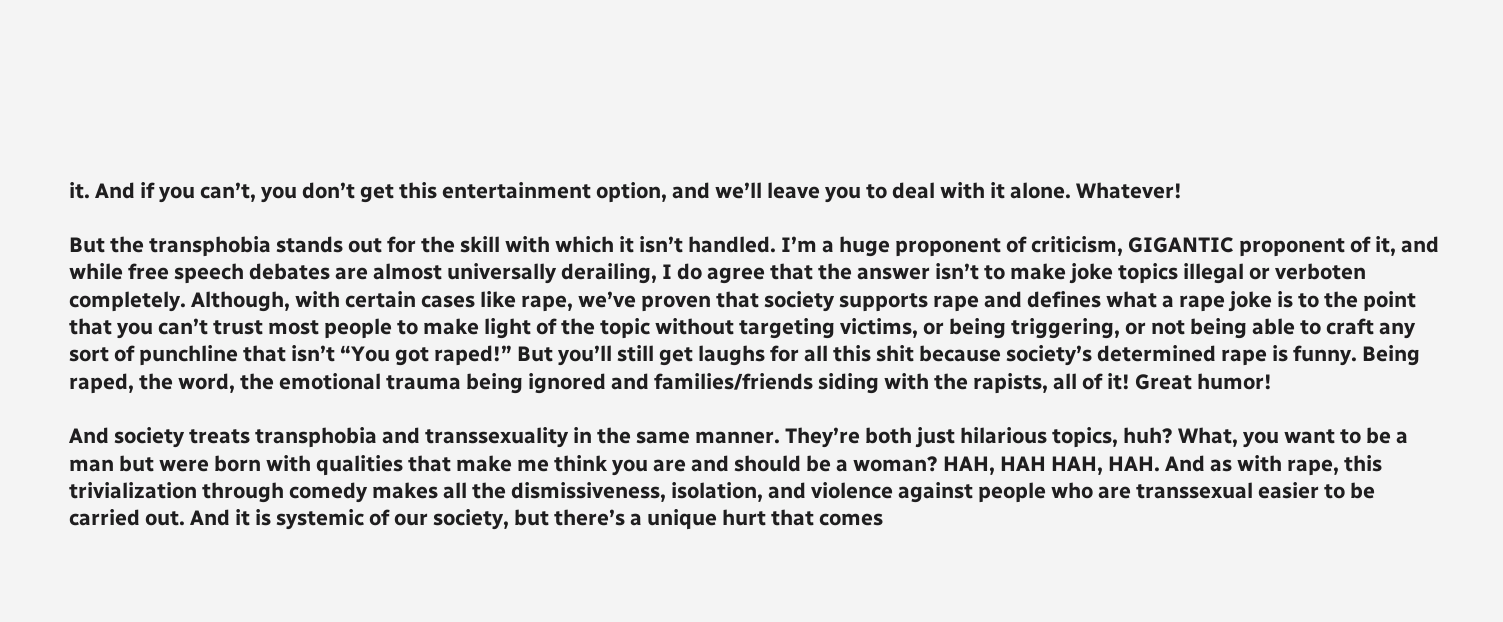it. And if you can’t, you don’t get this entertainment option, and we’ll leave you to deal with it alone. Whatever!

But the transphobia stands out for the skill with which it isn’t handled. I’m a huge proponent of criticism, GIGANTIC proponent of it, and while free speech debates are almost universally derailing, I do agree that the answer isn’t to make joke topics illegal or verboten completely. Although, with certain cases like rape, we’ve proven that society supports rape and defines what a rape joke is to the point that you can’t trust most people to make light of the topic without targeting victims, or being triggering, or not being able to craft any sort of punchline that isn’t “You got raped!” But you’ll still get laughs for all this shit because society’s determined rape is funny. Being raped, the word, the emotional trauma being ignored and families/friends siding with the rapists, all of it! Great humor!

And society treats transphobia and transsexuality in the same manner. They’re both just hilarious topics, huh? What, you want to be a man but were born with qualities that make me think you are and should be a woman? HAH, HAH HAH, HAH. And as with rape, this trivialization through comedy makes all the dismissiveness, isolation, and violence against people who are transsexual easier to be carried out. And it is systemic of our society, but there’s a unique hurt that comes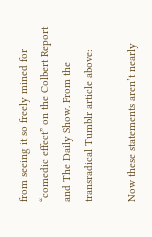from seeing it so freely mined for “comedic effect” on the Colbert Report and The Daily Show. From the transradical Tumblr article above:

Now these statements aren’t nearly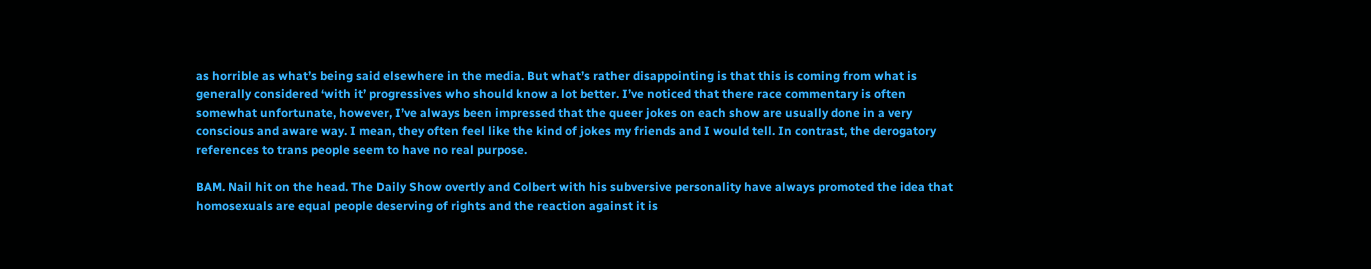as horrible as what’s being said elsewhere in the media. But what’s rather disappointing is that this is coming from what is generally considered ‘with it’ progressives who should know a lot better. I’ve noticed that there race commentary is often somewhat unfortunate, however, I’ve always been impressed that the queer jokes on each show are usually done in a very conscious and aware way. I mean, they often feel like the kind of jokes my friends and I would tell. In contrast, the derogatory references to trans people seem to have no real purpose.

BAM. Nail hit on the head. The Daily Show overtly and Colbert with his subversive personality have always promoted the idea that homosexuals are equal people deserving of rights and the reaction against it is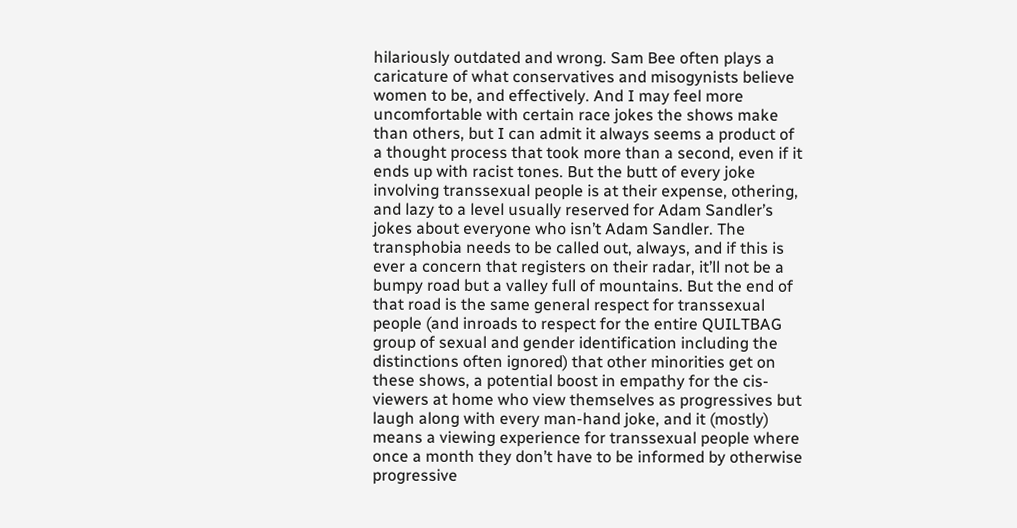hilariously outdated and wrong. Sam Bee often plays a caricature of what conservatives and misogynists believe women to be, and effectively. And I may feel more uncomfortable with certain race jokes the shows make than others, but I can admit it always seems a product of a thought process that took more than a second, even if it ends up with racist tones. But the butt of every joke involving transsexual people is at their expense, othering, and lazy to a level usually reserved for Adam Sandler’s jokes about everyone who isn’t Adam Sandler. The transphobia needs to be called out, always, and if this is ever a concern that registers on their radar, it’ll not be a bumpy road but a valley full of mountains. But the end of that road is the same general respect for transsexual people (and inroads to respect for the entire QUILTBAG group of sexual and gender identification including the distinctions often ignored) that other minorities get on these shows, a potential boost in empathy for the cis-viewers at home who view themselves as progressives but laugh along with every man-hand joke, and it (mostly) means a viewing experience for transsexual people where once a month they don’t have to be informed by otherwise progressive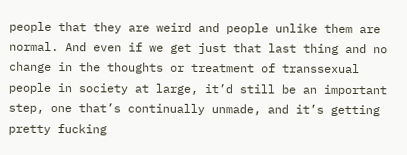people that they are weird and people unlike them are normal. And even if we get just that last thing and no change in the thoughts or treatment of transsexual people in society at large, it’d still be an important step, one that’s continually unmade, and it’s getting pretty fucking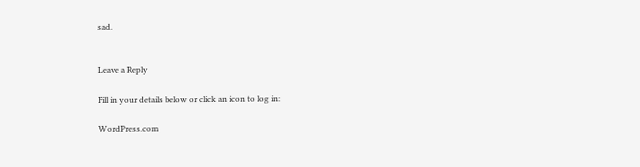sad.


Leave a Reply

Fill in your details below or click an icon to log in:

WordPress.com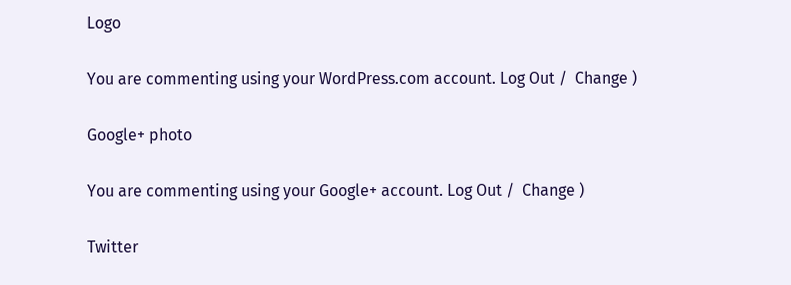Logo

You are commenting using your WordPress.com account. Log Out /  Change )

Google+ photo

You are commenting using your Google+ account. Log Out /  Change )

Twitter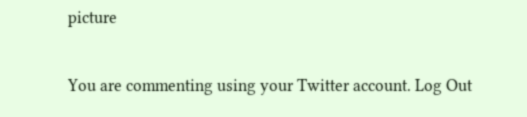picture

You are commenting using your Twitter account. Log Out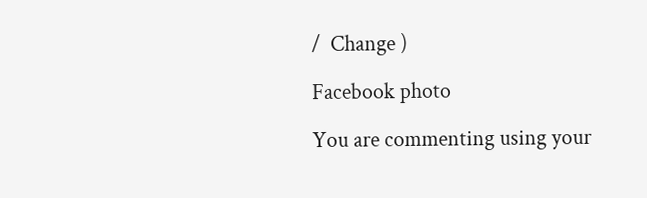/  Change )

Facebook photo

You are commenting using your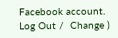Facebook account. Log Out /  Change )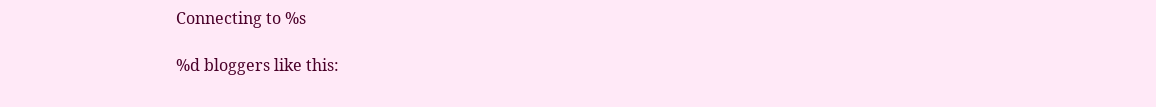Connecting to %s

%d bloggers like this: